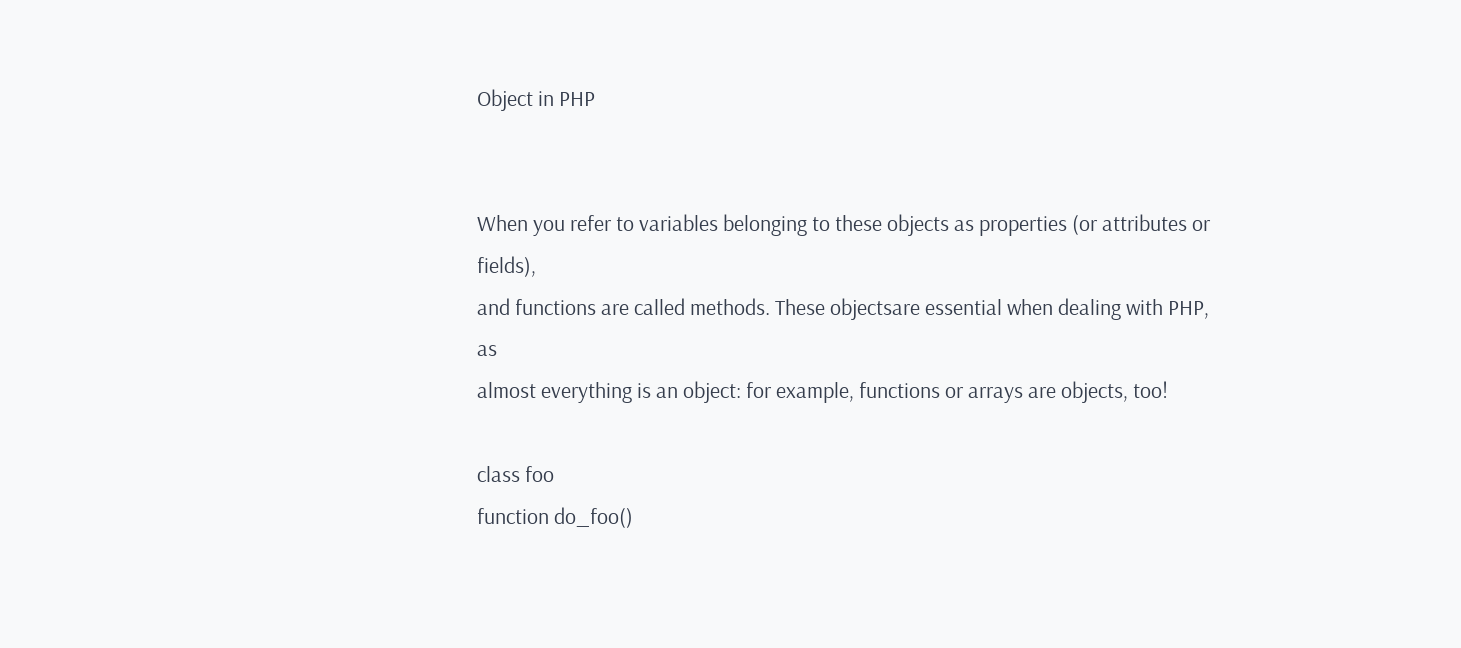Object in PHP


When you refer to variables belonging to these objects as properties (or attributes or fields),
and functions are called methods. These objectsare essential when dealing with PHP, as
almost everything is an object: for example, functions or arrays are objects, too!

class foo
function do_foo()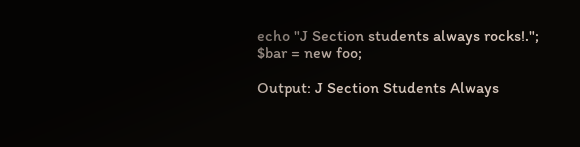echo "J Section students always rocks!.";
$bar = new foo;

Output: J Section Students Always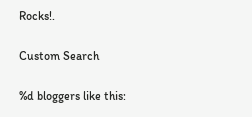Rocks!.

Custom Search

%d bloggers like this: